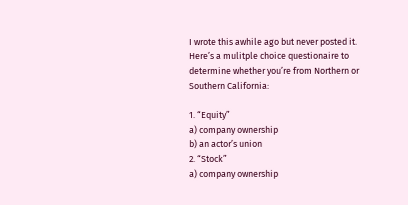I wrote this awhile ago but never posted it. Here’s a mulitple choice questionaire to determine whether you’re from Northern or Southern California:

1. “Equity”
a) company ownership
b) an actor’s union
2. “Stock”
a) company ownership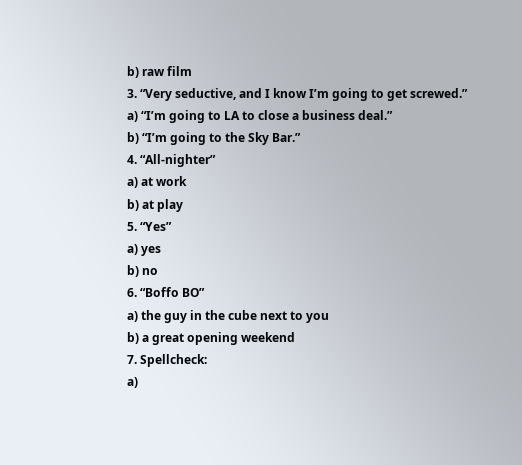b) raw film
3. “Very seductive, and I know I’m going to get screwed.”
a) “I’m going to LA to close a business deal.”
b) “I’m going to the Sky Bar.”
4. “All-nighter”
a) at work
b) at play
5. “Yes”
a) yes
b) no
6. “Boffo BO”
a) the guy in the cube next to you
b) a great opening weekend
7. Spellcheck:
a)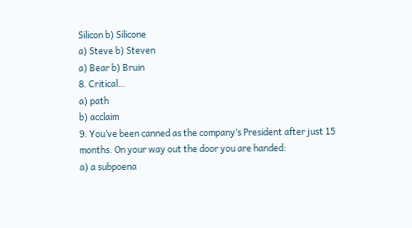Silicon b) Silicone
a) Steve b) Steven
a) Bear b) Bruin
8. Critical…
a) path
b) acclaim
9. You’ve been canned as the company’s President after just 15 months. On your way out the door you are handed:
a) a subpoena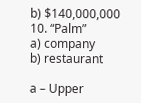b) $140,000,000
10. “Palm”
a) company
b) restaurant

a – Upper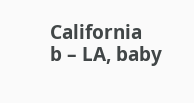California
b – LA, baby